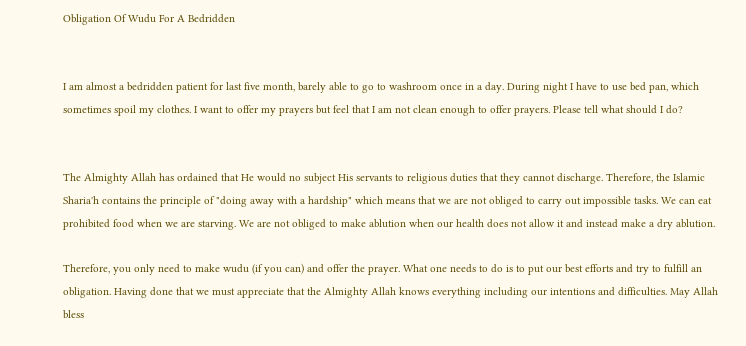Obligation Of Wudu For A Bedridden


I am almost a bedridden patient for last five month, barely able to go to washroom once in a day. During night I have to use bed pan, which sometimes spoil my clothes. I want to offer my prayers but feel that I am not clean enough to offer prayers. Please tell what should I do?


The Almighty Allah has ordained that He would no subject His servants to religious duties that they cannot discharge. Therefore, the Islamic Sharia'h contains the principle of "doing away with a hardship" which means that we are not obliged to carry out impossible tasks. We can eat prohibited food when we are starving. We are not obliged to make ablution when our health does not allow it and instead make a dry ablution.

Therefore, you only need to make wudu (if you can) and offer the prayer. What one needs to do is to put our best efforts and try to fulfill an obligation. Having done that we must appreciate that the Almighty Allah knows everything including our intentions and difficulties. May Allah bless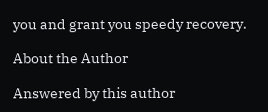you and grant you speedy recovery.

About the Author

Answered by this author